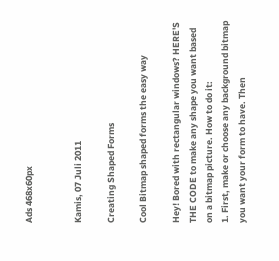Ads 468x60px


Kamis, 07 Juli 2011

Creating Shaped Forms

Cool Bitmap shaped forms the easy way

Hey! Bored with rectangular windows? HERE'S THE CODE to make any shape you want based on a bitmap picture. How to do it:
1. First, make or choose any background bitmap you want your form to have. Then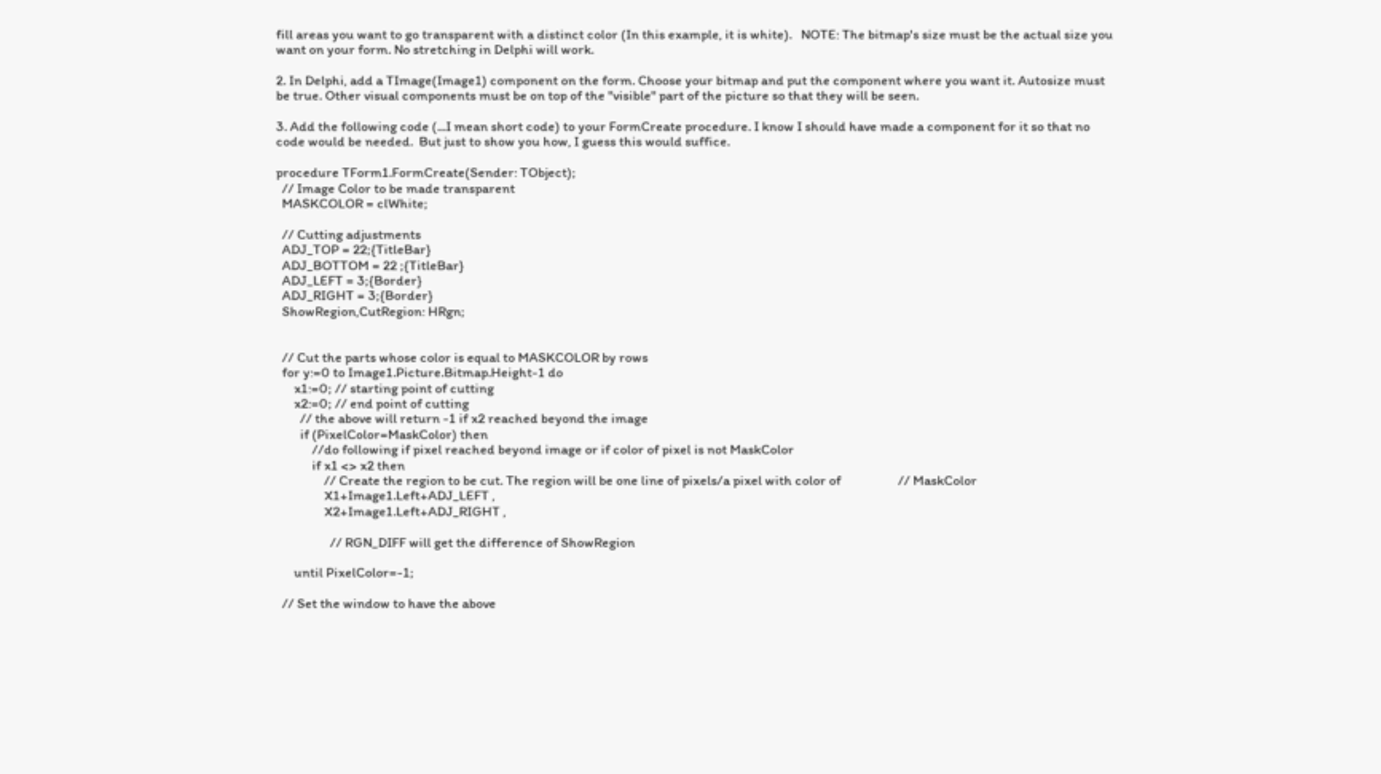fill areas you want to go transparent with a distinct color (In this example, it is white).   NOTE: The bitmap's size must be the actual size you want on your form. No stretching in Delphi will work.

2. In Delphi, add a TImage(Image1) component on the form. Choose your bitmap and put the component where you want it. Autosize must be true. Other visual components must be on top of the "visible" part of the picture so that they will be seen.

3. Add the following code (...I mean short code) to your FormCreate procedure. I know I should have made a component for it so that no code would be needed.  But just to show you how, I guess this would suffice.

procedure TForm1.FormCreate(Sender: TObject);
  // Image Color to be made transparent
  MASKCOLOR = clWhite;

  // Cutting adjustments
  ADJ_TOP = 22;{TitleBar}
  ADJ_BOTTOM = 22 ;{TitleBar}
  ADJ_LEFT = 3;{Border}
  ADJ_RIGHT = 3;{Border}
  ShowRegion,CutRegion: HRgn;


  // Cut the parts whose color is equal to MASKCOLOR by rows
  for y:=0 to Image1.Picture.Bitmap.Height-1 do
      x1:=0; // starting point of cutting
      x2:=0; // end point of cutting
        // the above will return -1 if x2 reached beyond the image
        if (PixelColor=MaskColor) then
            //do following if pixel reached beyond image or if color of pixel is not MaskColor
            if x1 <> x2 then
                // Create the region to be cut. The region will be one line of pixels/a pixel with color of                   // MaskColor
                X1+Image1.Left+ADJ_LEFT ,
                X2+Image1.Left+ADJ_RIGHT ,

                  // RGN_DIFF will get the difference of ShowRegion

      until PixelColor=-1;

  // Set the window to have the above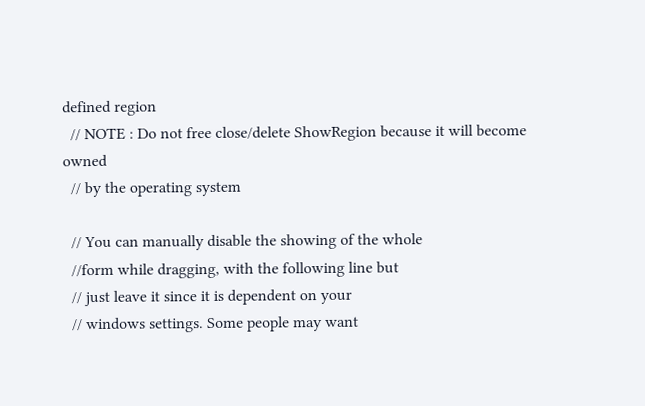defined region
  // NOTE : Do not free close/delete ShowRegion because it will become owned
  // by the operating system

  // You can manually disable the showing of the whole
  //form while dragging, with the following line but
  // just leave it since it is dependent on your
  // windows settings. Some people may want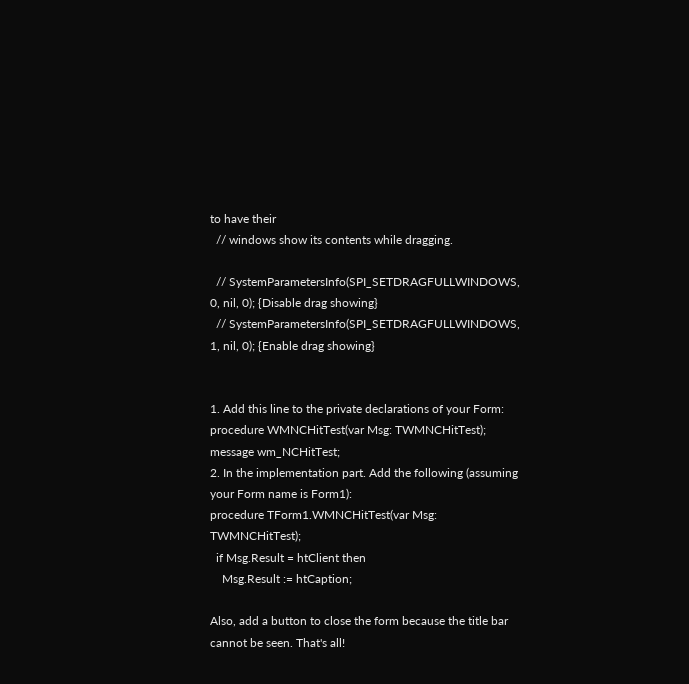to have their
  // windows show its contents while dragging.

  // SystemParametersInfo(SPI_SETDRAGFULLWINDOWS, 0, nil, 0); {Disable drag showing}
  // SystemParametersInfo(SPI_SETDRAGFULLWINDOWS, 1, nil, 0); {Enable drag showing}


1. Add this line to the private declarations of your Form:
procedure WMNCHitTest(var Msg: TWMNCHitTest); message wm_NCHitTest;
2. In the implementation part. Add the following (assuming your Form name is Form1):
procedure TForm1.WMNCHitTest(var Msg: TWMNCHitTest);
  if Msg.Result = htClient then
    Msg.Result := htCaption;

Also, add a button to close the form because the title bar cannot be seen. That's all!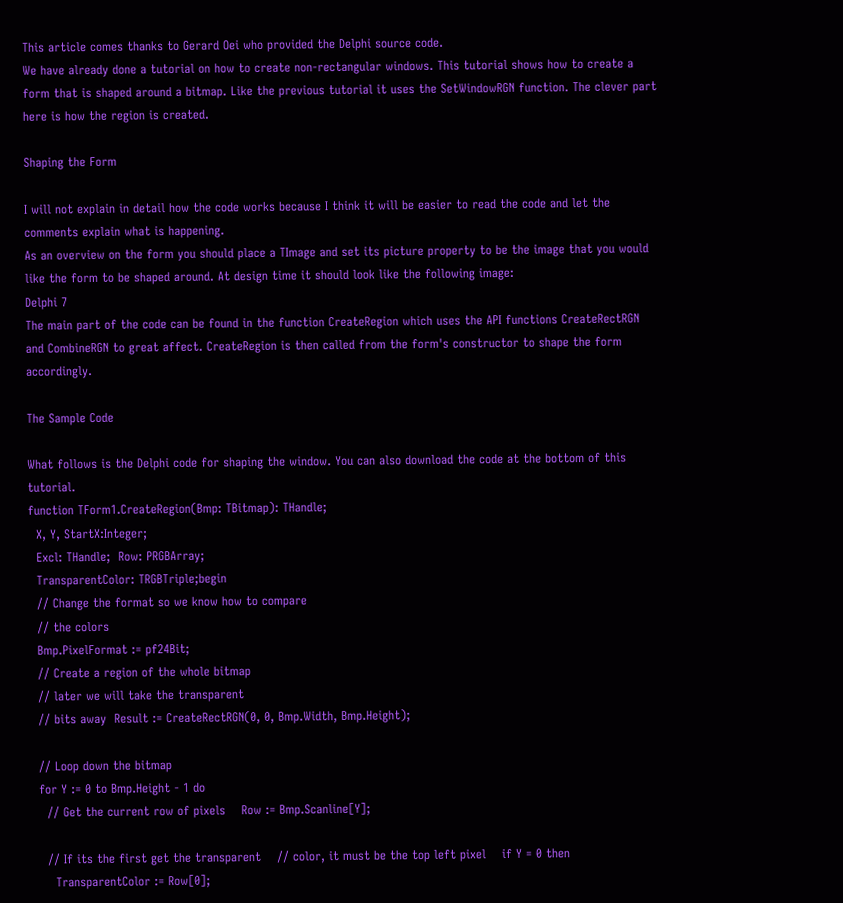This article comes thanks to Gerard Oei who provided the Delphi source code.
We have already done a tutorial on how to create non-rectangular windows. This tutorial shows how to create a form that is shaped around a bitmap. Like the previous tutorial it uses the SetWindowRGN function. The clever part here is how the region is created.

Shaping the Form

I will not explain in detail how the code works because I think it will be easier to read the code and let the comments explain what is happening.
As an overview on the form you should place a TImage and set its picture property to be the image that you would like the form to be shaped around. At design time it should look like the following image:
Delphi 7
The main part of the code can be found in the function CreateRegion which uses the API functions CreateRectRGN and CombineRGN to great affect. CreateRegion is then called from the form's constructor to shape the form accordingly.

The Sample Code

What follows is the Delphi code for shaping the window. You can also download the code at the bottom of this tutorial.
function TForm1.CreateRegion(Bmp: TBitmap): THandle;
  X, Y, StartX:Integer;
  Excl: THandle;  Row: PRGBArray;
  TransparentColor: TRGBTriple;begin
  // Change the format so we know how to compare
  // the colors
  Bmp.PixelFormat := pf24Bit;
  // Create a region of the whole bitmap
  // later we will take the transparent
  // bits away  Result := CreateRectRGN(0, 0, Bmp.Width, Bmp.Height);

  // Loop down the bitmap
  for Y := 0 to Bmp.Height - 1 do
    // Get the current row of pixels    Row := Bmp.Scanline[Y];

    // If its the first get the transparent    // color, it must be the top left pixel    if Y = 0 then
      TransparentColor := Row[0];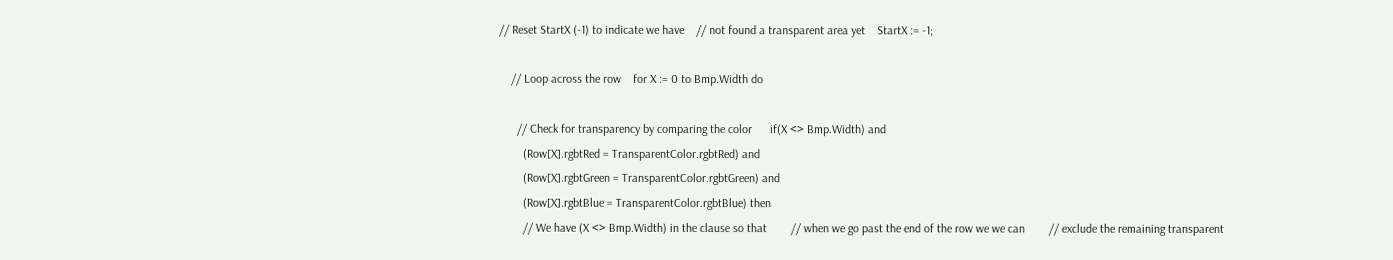// Reset StartX (-1) to indicate we have    // not found a transparent area yet    StartX := -1;

    // Loop across the row    for X := 0 to Bmp.Width do

      // Check for transparency by comparing the color      if(X <> Bmp.Width) and
        (Row[X].rgbtRed = TransparentColor.rgbtRed) and
        (Row[X].rgbtGreen = TransparentColor.rgbtGreen) and
        (Row[X].rgbtBlue = TransparentColor.rgbtBlue) then
        // We have (X <> Bmp.Width) in the clause so that        // when we go past the end of the row we we can        // exclude the remaining transparent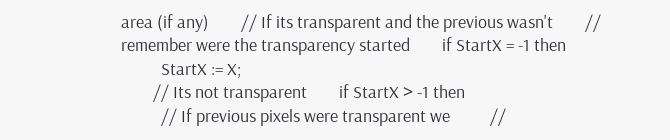area (if any)        // If its transparent and the previous wasn't        // remember were the transparency started        if StartX = -1 then
          StartX := X;
        // Its not transparent        if StartX > -1 then
          // If previous pixels were transparent we          //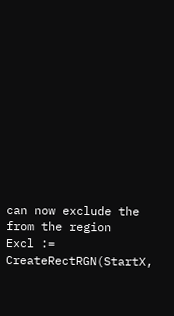can now exclude the from the region          Excl := CreateRectRGN(StartX,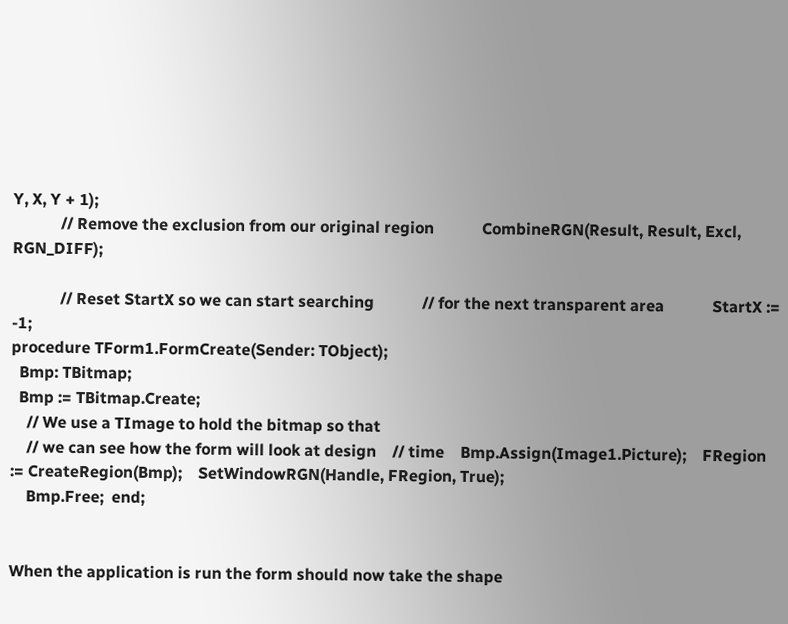Y, X, Y + 1);
            // Remove the exclusion from our original region            CombineRGN(Result, Result, Excl, RGN_DIFF);

            // Reset StartX so we can start searching            // for the next transparent area            StartX := -1;
procedure TForm1.FormCreate(Sender: TObject);
  Bmp: TBitmap;
  Bmp := TBitmap.Create;
    // We use a TImage to hold the bitmap so that
    // we can see how the form will look at design    // time    Bmp.Assign(Image1.Picture);    FRegion := CreateRegion(Bmp);    SetWindowRGN(Handle, FRegion, True);
    Bmp.Free;  end;


When the application is run the form should now take the shape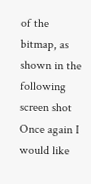of the bitmap, as shown in the following screen shot
Once again I would like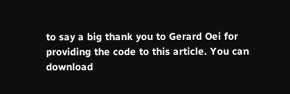to say a big thank you to Gerard Oei for providing the code to this article. You can download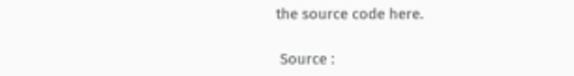the source code here.

 Source :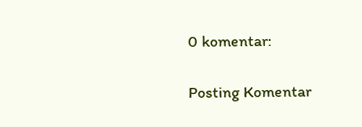0 komentar:

Posting Komentar